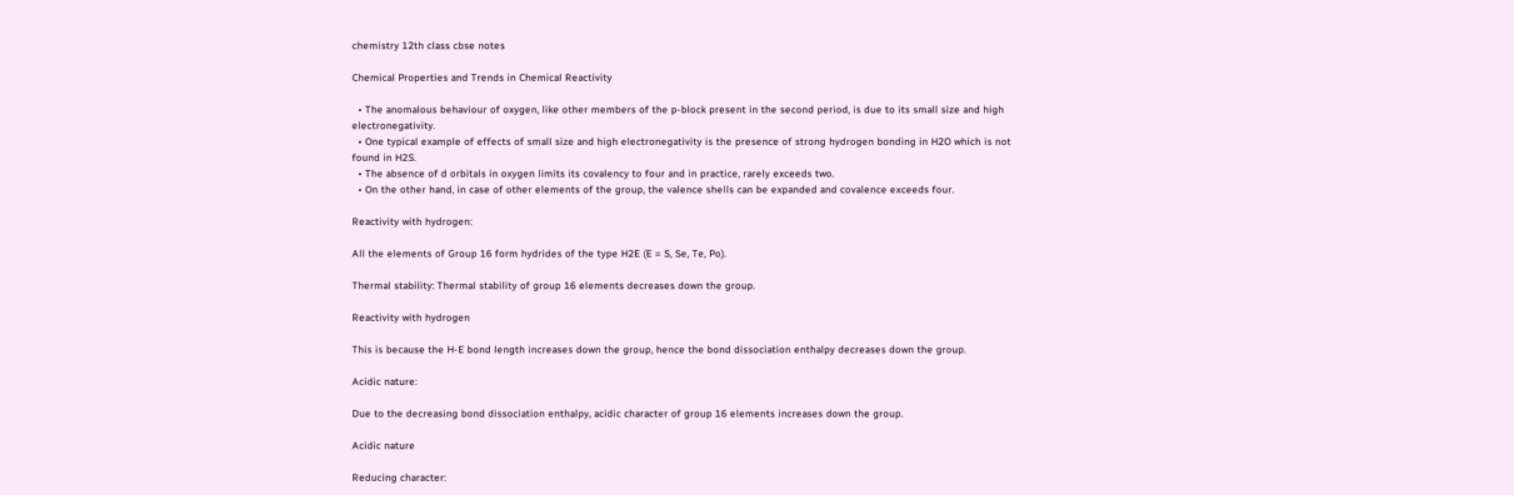chemistry 12th class cbse notes

Chemical Properties and Trends in Chemical Reactivity

  • The anomalous behaviour of oxygen, like other members of the p-block present in the second period, is due to its small size and high electronegativity.
  • One typical example of effects of small size and high electronegativity is the presence of strong hydrogen bonding in H2O which is not found in H2S.
  • The absence of d orbitals in oxygen limits its covalency to four and in practice, rarely exceeds two.
  • On the other hand, in case of other elements of the group, the valence shells can be expanded and covalence exceeds four.

Reactivity with hydrogen:

All the elements of Group 16 form hydrides of the type H2E (E = S, Se, Te, Po).

Thermal stability: Thermal stability of group 16 elements decreases down the group.

Reactivity with hydrogen

This is because the H-E bond length increases down the group, hence the bond dissociation enthalpy decreases down the group.

Acidic nature:

Due to the decreasing bond dissociation enthalpy, acidic character of group 16 elements increases down the group.

Acidic nature

Reducing character: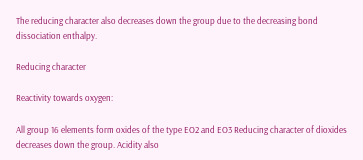The reducing character also decreases down the group due to the decreasing bond dissociation enthalpy.

Reducing character

Reactivity towards oxygen:

All group 16 elements form oxides of the type EO2 and EO3 Reducing character of dioxides decreases down the group. Acidity also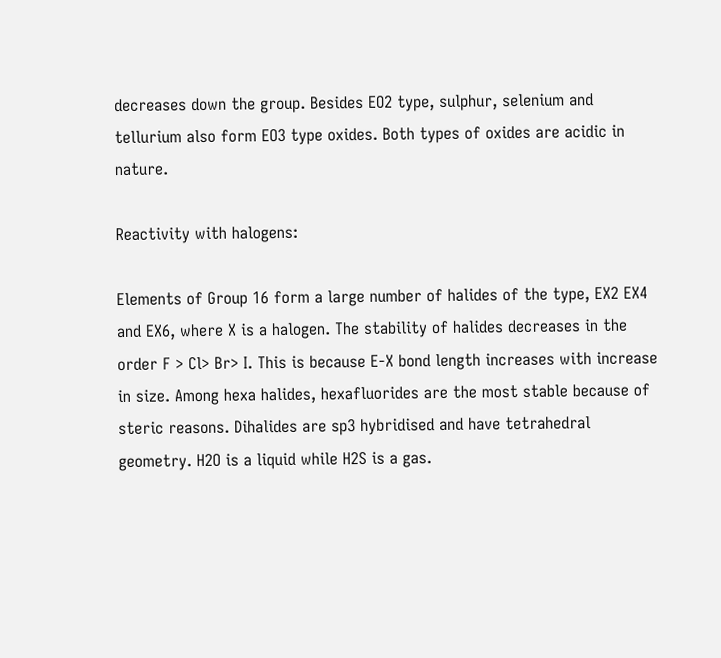decreases down the group. Besides EO2 type, sulphur, selenium and tellurium also form EO3 type oxides. Both types of oxides are acidic in nature.

Reactivity with halogens:

Elements of Group 16 form a large number of halides of the type, EX2 EX4 and EX6, where X is a halogen. The stability of halides decreases in the order F > Cl> Br> I. This is because E-X bond length increases with increase in size. Among hexa halides, hexafluorides are the most stable because of steric reasons. Dihalides are sp3 hybridised and have tetrahedral geometry. H2O is a liquid while H2S is a gas.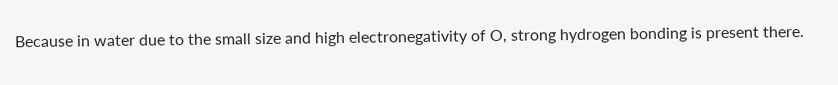Because in water due to the small size and high electronegativity of O, strong hydrogen bonding is present there.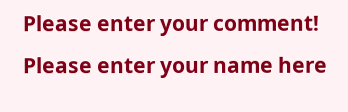Please enter your comment!
Please enter your name here